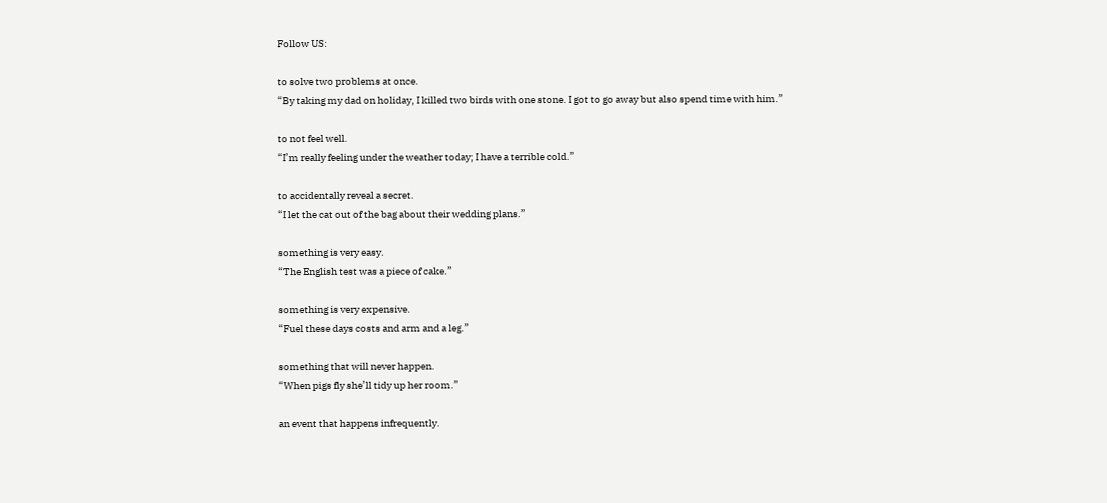Follow US:

to solve two problems at once.
“By taking my dad on holiday, I killed two birds with one stone. I got to go away but also spend time with him.”

to not feel well.
“I’m really feeling under the weather today; I have a terrible cold.”

to accidentally reveal a secret.
“I let the cat out of the bag about their wedding plans.”

something is very easy.
“The English test was a piece of cake.”

something is very expensive.
“Fuel these days costs and arm and a leg.”

something that will never happen.
“When pigs fly she’ll tidy up her room.”

an event that happens infrequently.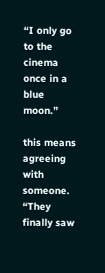“I only go to the cinema once in a blue moon.”

this means agreeing with someone.
“They finally saw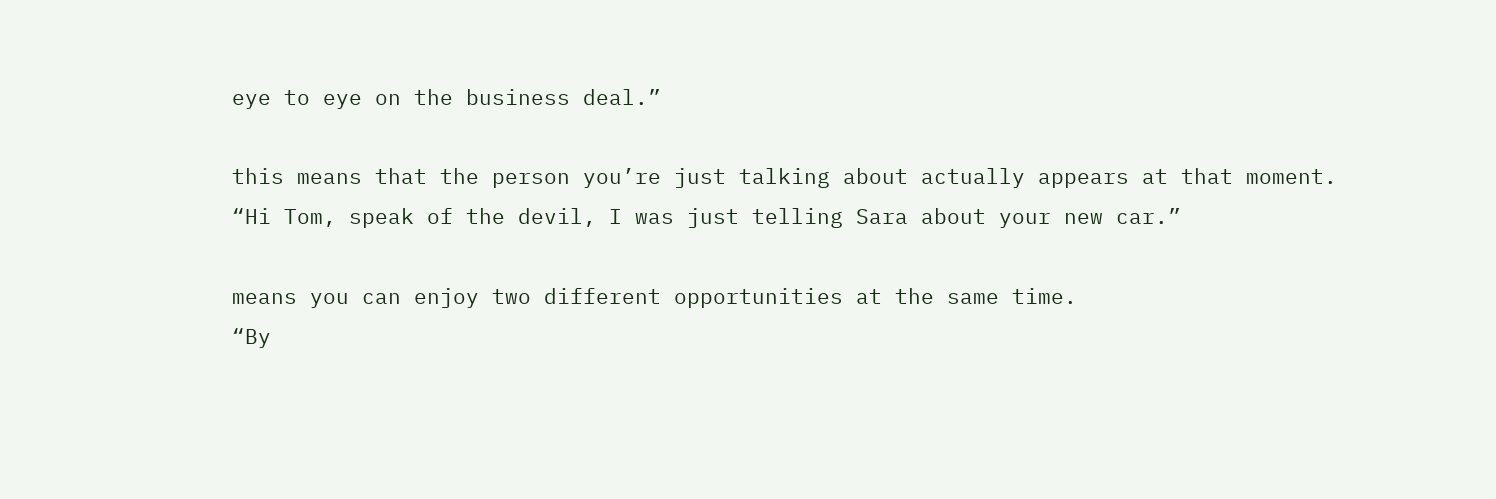eye to eye on the business deal.”

this means that the person you’re just talking about actually appears at that moment.
“Hi Tom, speak of the devil, I was just telling Sara about your new car.”

means you can enjoy two different opportunities at the same time.
“By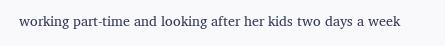working part-time and looking after her kids two days a week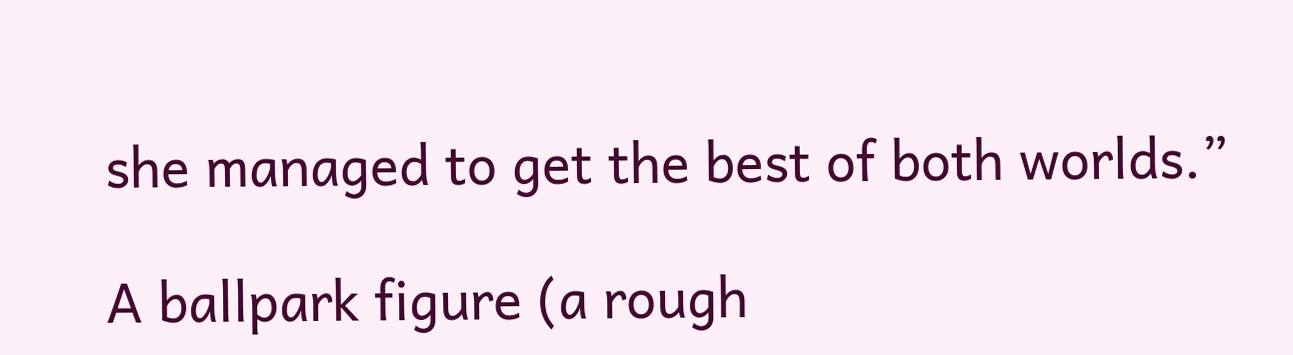she managed to get the best of both worlds.”

A ballpark figure (a rough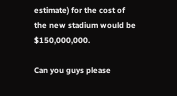estimate) for the cost of the new stadium would be $150,000,000.

Can you guys please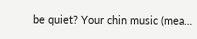be quiet? Your chin music (mea…